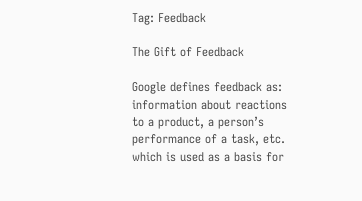Tag: Feedback

The Gift of Feedback

Google defines feedback as: information about reactions to a product, a person’s performance of a task, etc. which is used as a basis for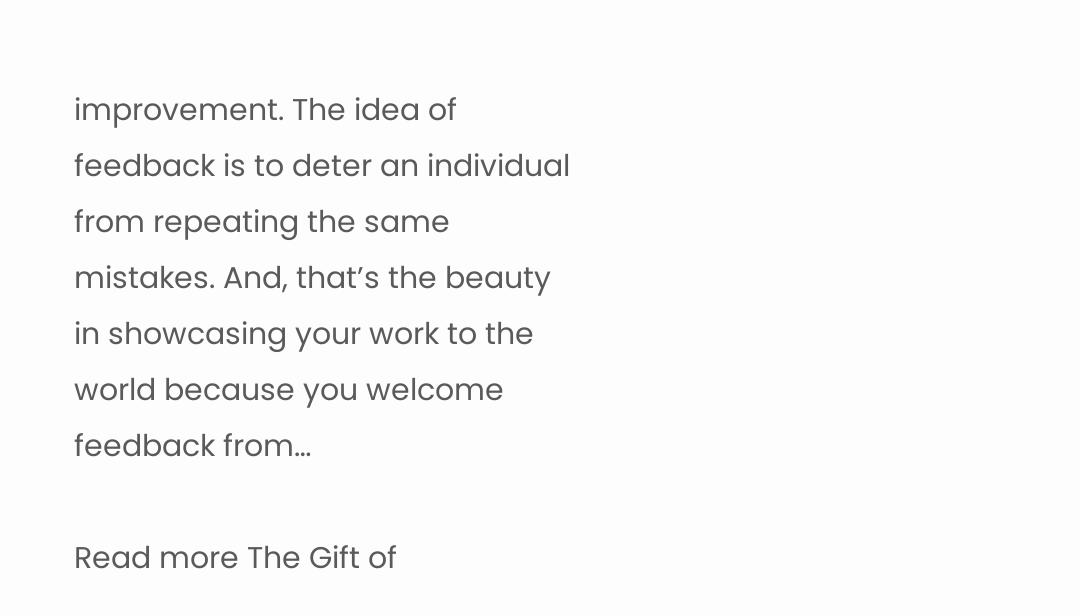improvement. The idea of feedback is to deter an individual from repeating the same mistakes. And, that’s the beauty in showcasing your work to the world because you welcome feedback from…

Read more The Gift of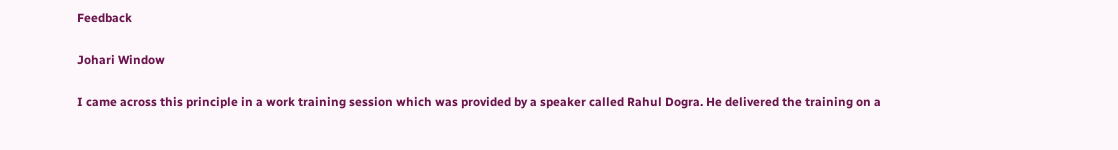Feedback

Johari Window

I came across this principle in a work training session which was provided by a speaker called Rahul Dogra. He delivered the training on a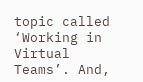topic called ‘Working in Virtual Teams’. And,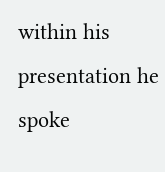within his presentation he spoke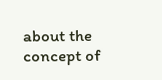about the concept of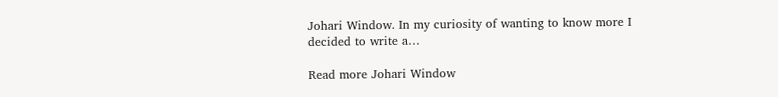Johari Window. In my curiosity of wanting to know more I decided to write a…

Read more Johari Window